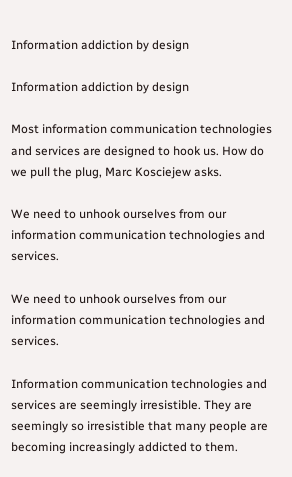Information addiction by design

Information addiction by design

Most information communication technologies and services are designed to hook us. How do we pull the plug, Marc Kosciejew asks.

We need to unhook ourselves from our information communication technologies and services.

We need to unhook ourselves from our information communication technologies and services.

Information communication technologies and services are seemingly irresistible. They are seemingly so irresistible that many people are becoming increasingly addicted to them.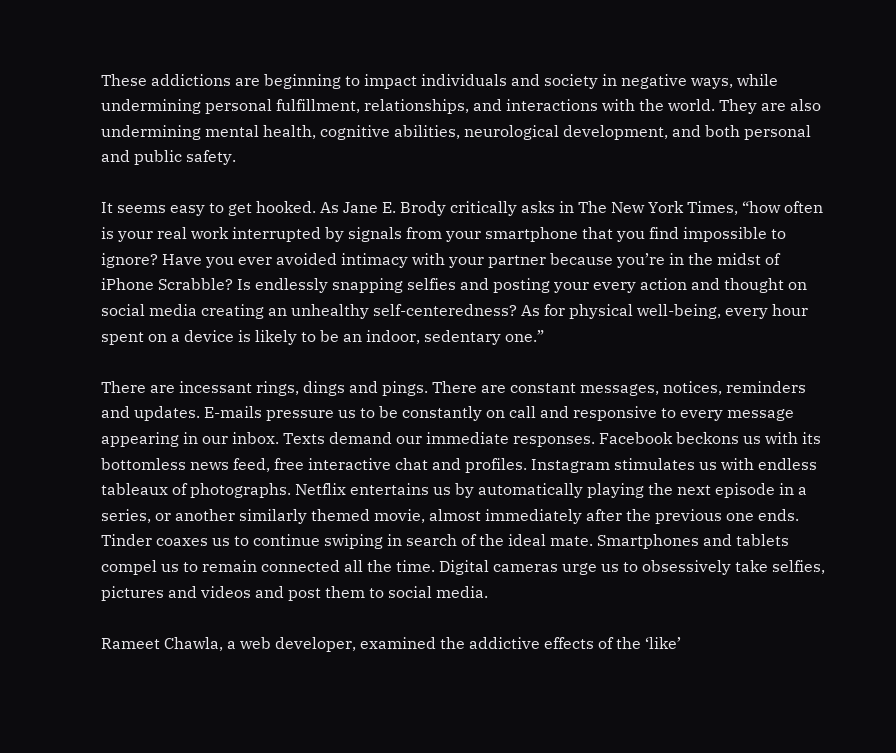These addictions are beginning to impact individuals and society in negative ways, while undermining personal fulfillment, relationships, and interactions with the world. They are also undermining mental health, cognitive abilities, neurological development, and both personal and public safety.

It seems easy to get hooked. As Jane E. Brody critically asks in The New York Times, “how often is your real work interrupted by signals from your smartphone that you find impossible to ignore? Have you ever avoided intimacy with your partner because you’re in the midst of iPhone Scrabble? Is endlessly snapping selfies and posting your every action and thought on social media creating an unhealthy self-centeredness? As for physical well-being, every hour spent on a device is likely to be an indoor, sedentary one.”

There are incessant rings, dings and pings. There are constant messages, notices, reminders and updates. E-mails pressure us to be constantly on call and responsive to every message appearing in our inbox. Texts demand our immediate responses. Facebook beckons us with its bottomless news feed, free interactive chat and profiles. Instagram stimulates us with endless tableaux of photographs. Netflix entertains us by automatically playing the next episode in a series, or another similarly themed movie, almost immediately after the previous one ends. Tinder coaxes us to continue swiping in search of the ideal mate. Smartphones and tablets compel us to remain connected all the time. Digital cameras urge us to obsessively take selfies, pictures and videos and post them to social media.

Rameet Chawla, a web developer, examined the addictive effects of the ‘like’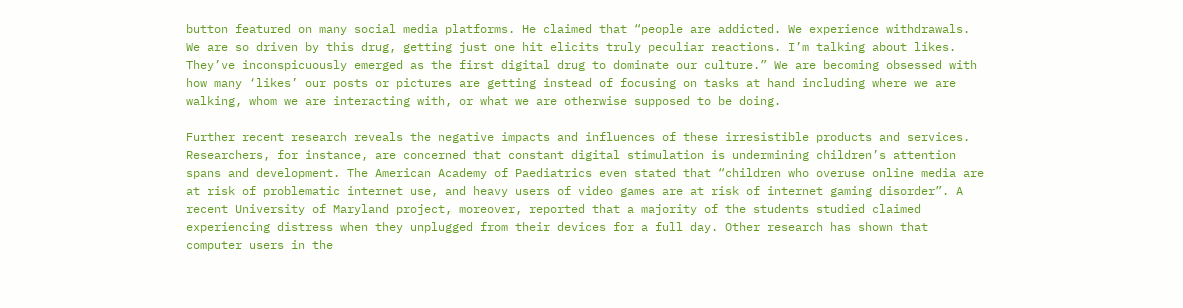button featured on many social media platforms. He claimed that “people are addicted. We experience withdrawals. We are so driven by this drug, getting just one hit elicits truly peculiar reactions. I’m talking about likes. They’ve inconspicuously emerged as the first digital drug to dominate our culture.” We are becoming obsessed with how many ‘likes’ our posts or pictures are getting instead of focusing on tasks at hand including where we are walking, whom we are interacting with, or what we are otherwise supposed to be doing.

Further recent research reveals the negative impacts and influences of these irresistible products and services. Researchers, for instance, are concerned that constant digital stimulation is undermining children’s attention spans and development. The American Academy of Paediatrics even stated that “children who overuse online media are at risk of problematic internet use, and heavy users of video games are at risk of internet gaming disorder”. A recent University of Maryland project, moreover, reported that a majority of the students studied claimed experiencing distress when they unplugged from their devices for a full day. Other research has shown that computer users in the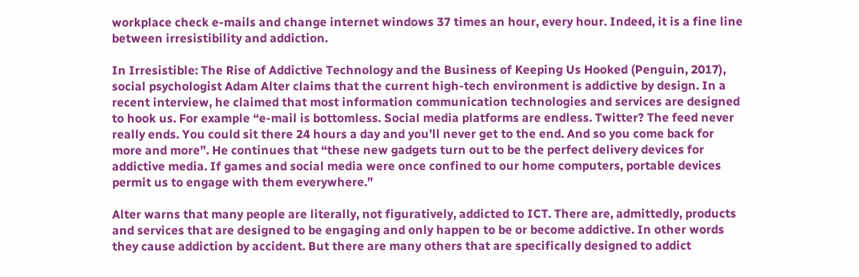workplace check e-mails and change internet windows 37 times an hour, every hour. Indeed, it is a fine line between irresistibility and addiction.

In Irresistible: The Rise of Addictive Technology and the Business of Keeping Us Hooked (Penguin, 2017), social psychologist Adam Alter claims that the current high-tech environment is addictive by design. In a recent interview, he claimed that most information communication technologies and services are designed to hook us. For example “e-mail is bottomless. Social media platforms are endless. Twitter? The feed never really ends. You could sit there 24 hours a day and you’ll never get to the end. And so you come back for more and more”. He continues that “these new gadgets turn out to be the perfect delivery devices for addictive media. If games and social media were once confined to our home computers, portable devices permit us to engage with them everywhere.”

Alter warns that many people are literally, not figuratively, addicted to ICT. There are, admittedly, products and services that are designed to be engaging and only happen to be or become addictive. In other words they cause addiction by accident. But there are many others that are specifically designed to addict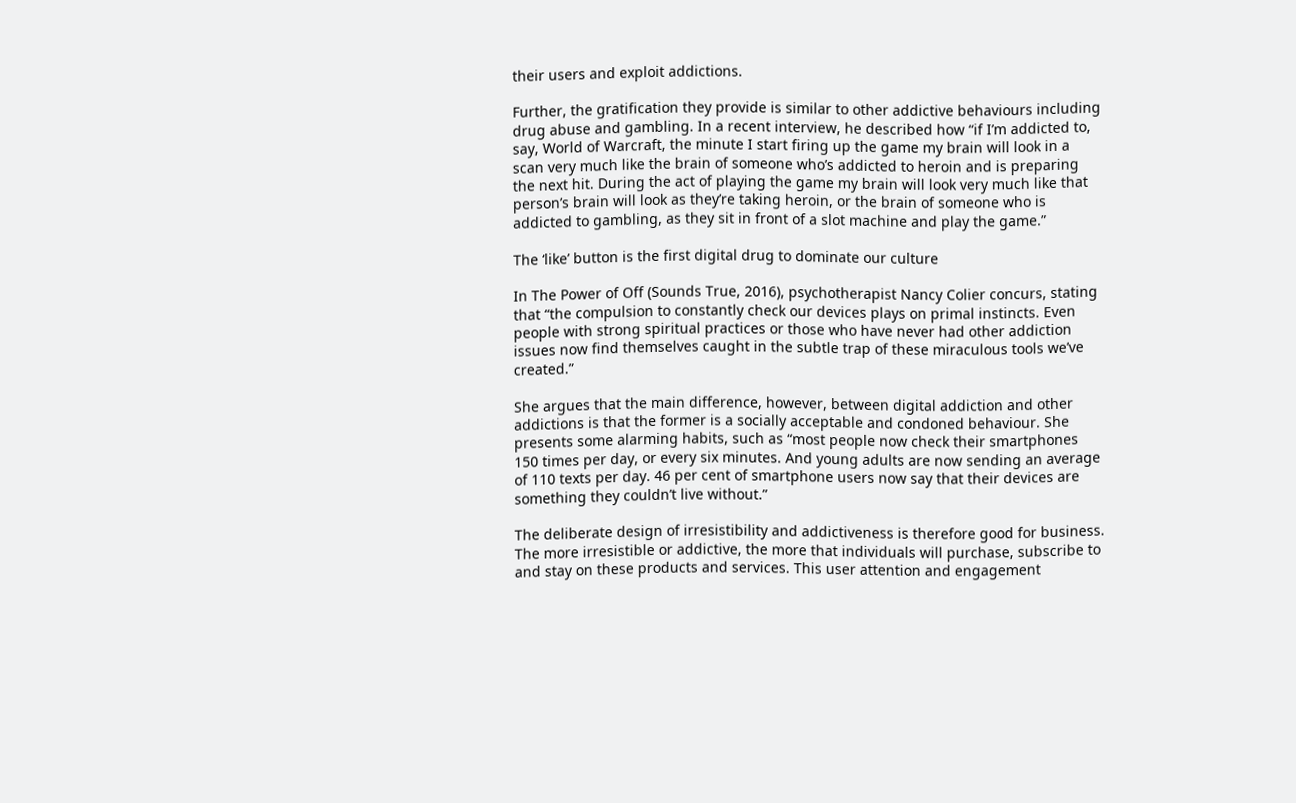their users and exploit addictions.

Further, the gratification they provide is similar to other addictive behaviours including drug abuse and gambling. In a recent interview, he described how “if I’m addicted to, say, World of Warcraft, the minute I start firing up the game my brain will look in a scan very much like the brain of someone who’s addicted to heroin and is preparing the next hit. During the act of playing the game my brain will look very much like that person’s brain will look as they’re taking heroin, or the brain of someone who is addicted to gambling, as they sit in front of a slot machine and play the game.”

The ‘like’ button is the first digital drug to dominate our culture

In The Power of Off (Sounds True, 2016), psychotherapist Nancy Colier concurs, stating that “the compulsion to constantly check our devices plays on primal instincts. Even people with strong spiritual practices or those who have never had other addiction issues now find themselves caught in the subtle trap of these miraculous tools we’ve created.”

She argues that the main difference, however, between digital addiction and other addictions is that the former is a socially acceptable and condoned behaviour. She presents some alarming habits, such as “most people now check their smartphones 150 times per day, or every six minutes. And young adults are now sending an average of 110 texts per day. 46 per cent of smartphone users now say that their devices are something they couldn’t live without.”

The deliberate design of irresistibility and addictiveness is therefore good for business. The more irresistible or addictive, the more that individuals will purchase, subscribe to and stay on these products and services. This user attention and engagement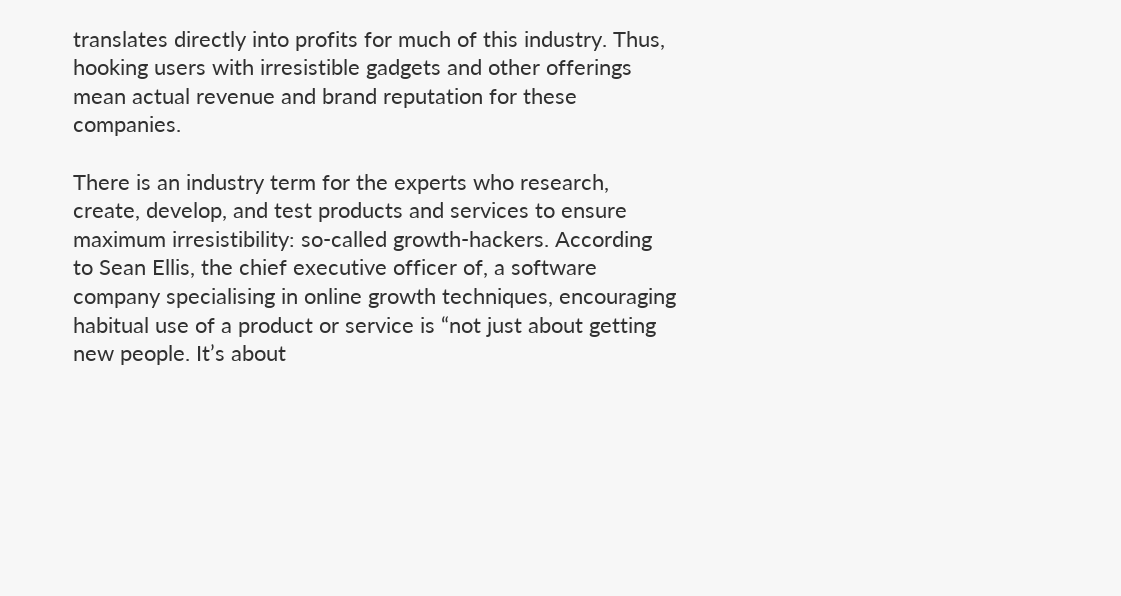translates directly into profits for much of this industry. Thus, hooking users with irresistible gadgets and other offerings mean actual revenue and brand reputation for these companies.

There is an industry term for the experts who research, create, develop, and test products and services to ensure maximum irresistibility: so-called growth-hackers. According to Sean Ellis, the chief executive officer of, a software company specialising in online growth techniques, encouraging habitual use of a product or service is “not just about getting new people. It’s about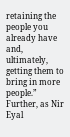retaining the people you already have and, ultimately, getting them to bring in more people.” Further, as Nir Eyal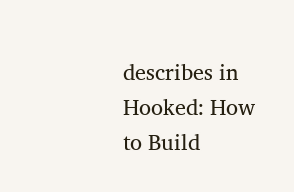describes in Hooked: How to Build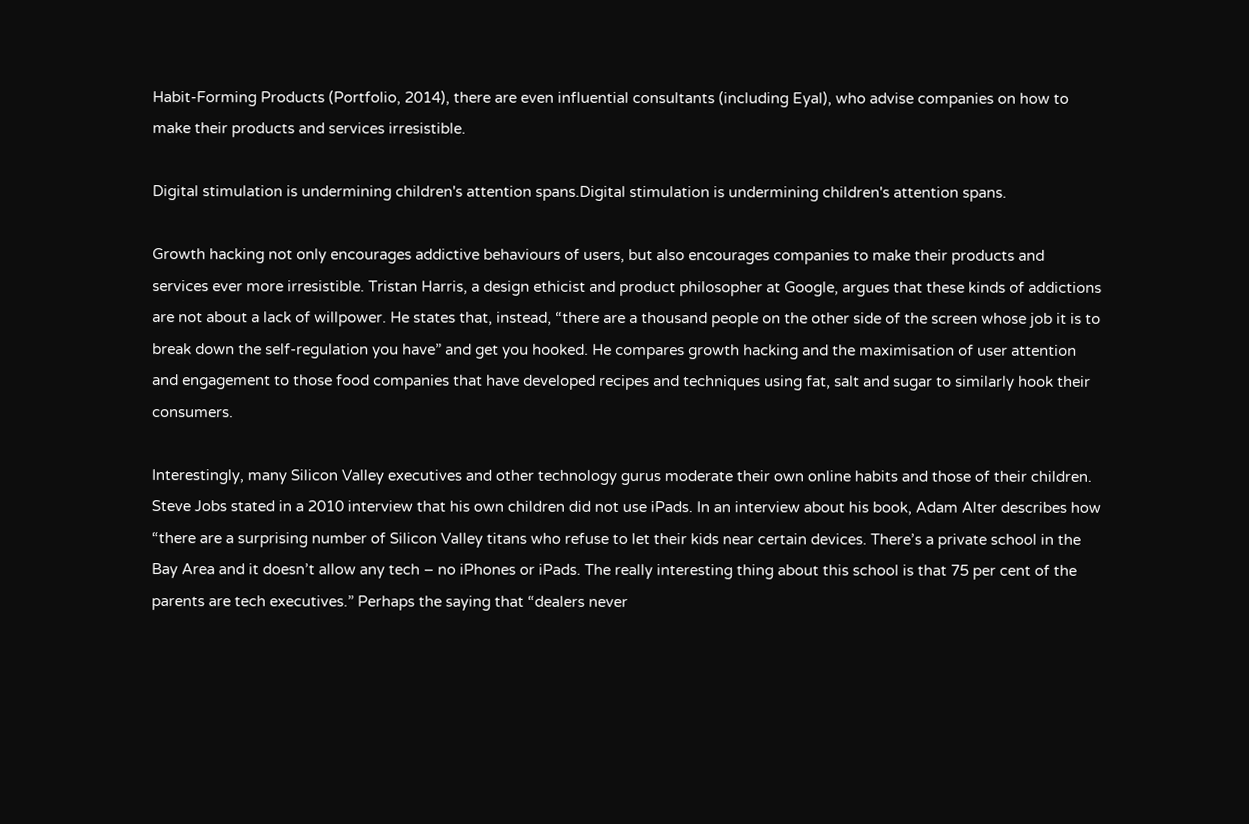Habit-Forming Products (Portfolio, 2014), there are even influential consultants (including Eyal), who advise companies on how to make their products and services irresistible.

Digital stimulation is undermining children's attention spans.Digital stimulation is undermining children's attention spans.

Growth hacking not only encourages addictive behaviours of users, but also encourages companies to make their products and services ever more irresistible. Tristan Harris, a design ethicist and product philosopher at Google, argues that these kinds of addictions are not about a lack of willpower. He states that, instead, “there are a thousand people on the other side of the screen whose job it is to break down the self-regulation you have” and get you hooked. He compares growth hacking and the maximisation of user attention and engagement to those food companies that have developed recipes and techniques using fat, salt and sugar to similarly hook their consumers.

Interestingly, many Silicon Valley executives and other technology gurus moderate their own online habits and those of their children. Steve Jobs stated in a 2010 interview that his own children did not use iPads. In an interview about his book, Adam Alter describes how “there are a surprising number of Silicon Valley titans who refuse to let their kids near certain devices. There’s a private school in the Bay Area and it doesn’t allow any tech – no iPhones or iPads. The really interesting thing about this school is that 75 per cent of the parents are tech executives.” Perhaps the saying that “dealers never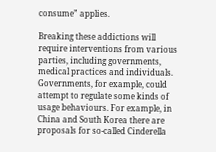consume” applies.

Breaking these addictions will require interventions from various parties, including governments, medical practices and individuals. Governments, for example, could attempt to regulate some kinds of usage behaviours. For example, in China and South Korea there are proposals for so-called Cinderella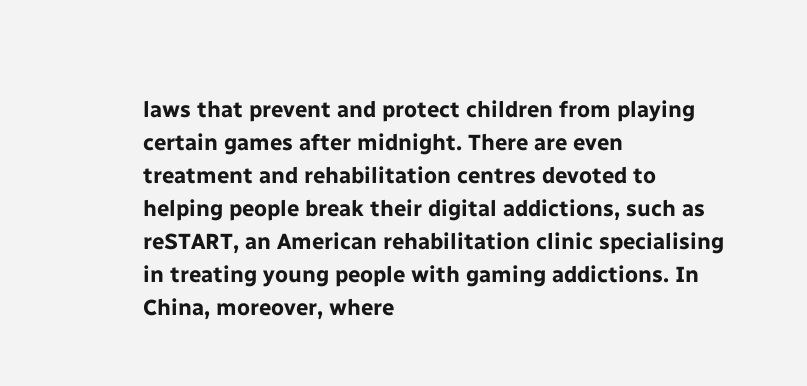laws that prevent and protect children from playing certain games after midnight. There are even treatment and rehabilitation centres devoted to helping people break their digital addictions, such as reSTART, an American rehabilitation clinic specialising in treating young people with gaming addictions. In China, moreover, where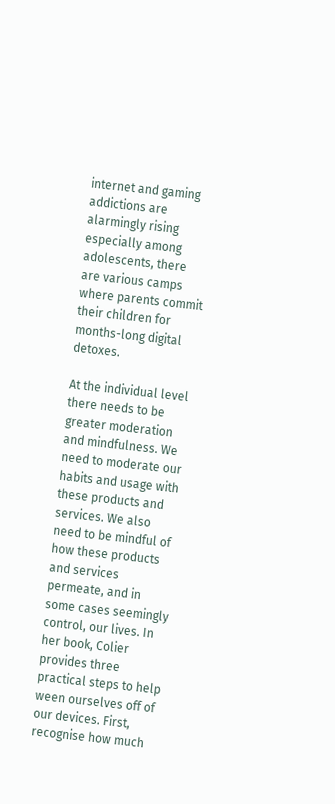internet and gaming addictions are alarmingly rising especially among adolescents, there are various camps where parents commit their children for months-long digital detoxes.

At the individual level there needs to be greater moderation and mindfulness. We need to moderate our habits and usage with these products and services. We also need to be mindful of how these products and services permeate, and in some cases seemingly control, our lives. In her book, Colier provides three practical steps to help ween ourselves off of our devices. First, recognise how much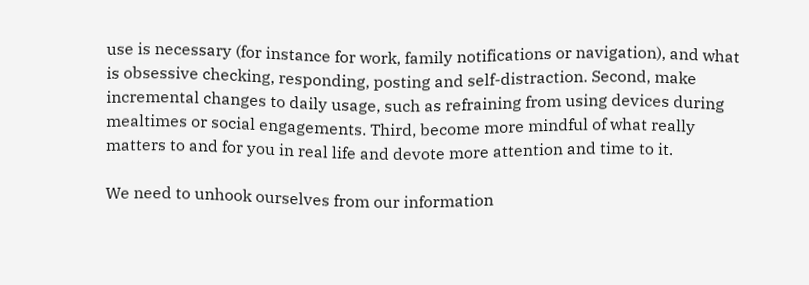use is necessary (for instance for work, family notifications or navigation), and what is obsessive checking, responding, posting and self-distraction. Second, make incremental changes to daily usage, such as refraining from using devices during mealtimes or social engagements. Third, become more mindful of what really matters to and for you in real life and devote more attention and time to it.

We need to unhook ourselves from our information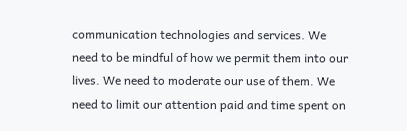communication technologies and services. We need to be mindful of how we permit them into our lives. We need to moderate our use of them. We need to limit our attention paid and time spent on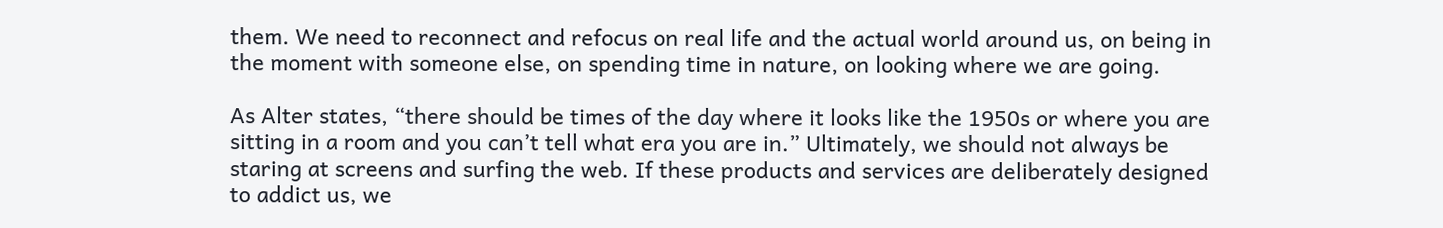them. We need to reconnect and refocus on real life and the actual world around us, on being in the moment with someone else, on spending time in nature, on looking where we are going.

As Alter states, “there should be times of the day where it looks like the 1950s or where you are sitting in a room and you can’t tell what era you are in.” Ultimately, we should not always be staring at screens and surfing the web. If these products and services are deliberately designed to addict us, we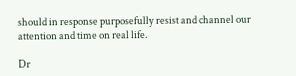should in response purposefully resist and channel our attention and time on real life.

Dr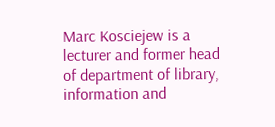Marc Kosciejew is a lecturer and former head of department of library, information and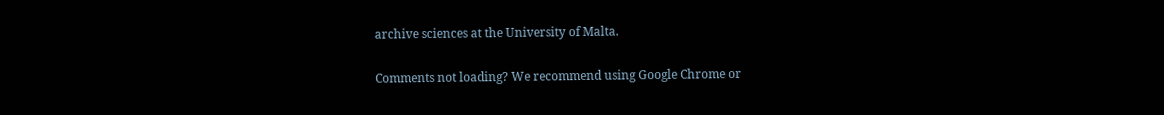archive sciences at the University of Malta.

Comments not loading? We recommend using Google Chrome or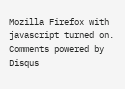Mozilla Firefox with javascript turned on.
Comments powered by Disqus